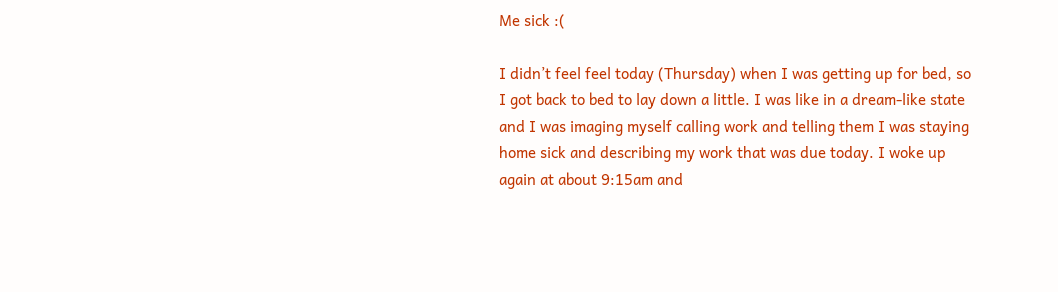Me sick :(

I didn’t feel feel today (Thursday) when I was getting up for bed, so I got back to bed to lay down a little. I was like in a dream-like state and I was imaging myself calling work and telling them I was staying home sick and describing my work that was due today. I woke up again at about 9:15am and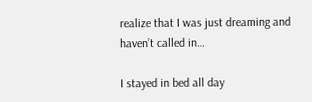realize that I was just dreaming and haven’t called in…

I stayed in bed all day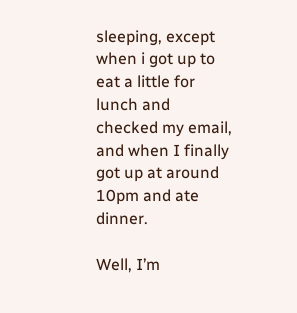sleeping, except when i got up to eat a little for lunch and checked my email, and when I finally got up at around 10pm and ate dinner.

Well, I’m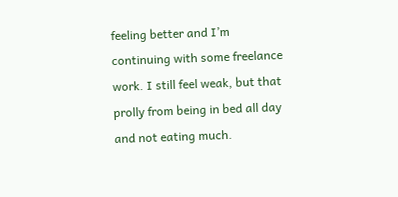feeling better and I’m continuing with some freelance work. I still feel weak, but that prolly from being in bed all day and not eating much.